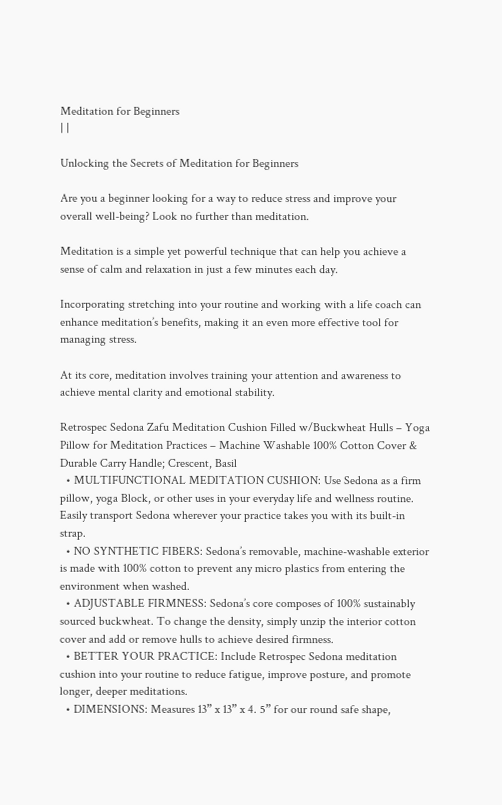Meditation for Beginners
| |

Unlocking the Secrets of Meditation for Beginners

Are you a beginner looking for a way to reduce stress and improve your overall well-being? Look no further than meditation.

Meditation is a simple yet powerful technique that can help you achieve a sense of calm and relaxation in just a few minutes each day.

Incorporating stretching into your routine and working with a life coach can enhance meditation’s benefits, making it an even more effective tool for managing stress.

At its core, meditation involves training your attention and awareness to achieve mental clarity and emotional stability.

Retrospec Sedona Zafu Meditation Cushion Filled w/Buckwheat Hulls – Yoga Pillow for Meditation Practices – Machine Washable 100% Cotton Cover & Durable Carry Handle; Crescent, Basil
  • MULTIFUNCTIONAL MEDITATION CUSHION: Use Sedona as a firm pillow, yoga Block, or other uses in your everyday life and wellness routine. Easily transport Sedona wherever your practice takes you with its built-in strap.
  • NO SYNTHETIC FIBERS: Sedona’s removable, machine-washable exterior is made with 100% cotton to prevent any micro plastics from entering the environment when washed.
  • ADJUSTABLE FIRMNESS: Sedona’s core composes of 100% sustainably sourced buckwheat. To change the density, simply unzip the interior cotton cover and add or remove hulls to achieve desired firmness.
  • BETTER YOUR PRACTICE: Include Retrospec Sedona meditation cushion into your routine to reduce fatigue, improve posture, and promote longer, deeper meditations.
  • DIMENSIONS: Measures 13” x 13” x 4. 5” for our round safe shape,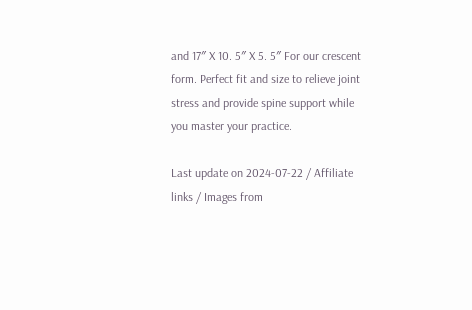and 17″ X 10. 5″ X 5. 5″ For our crescent form. Perfect fit and size to relieve joint stress and provide spine support while you master your practice.

Last update on 2024-07-22 / Affiliate links / Images from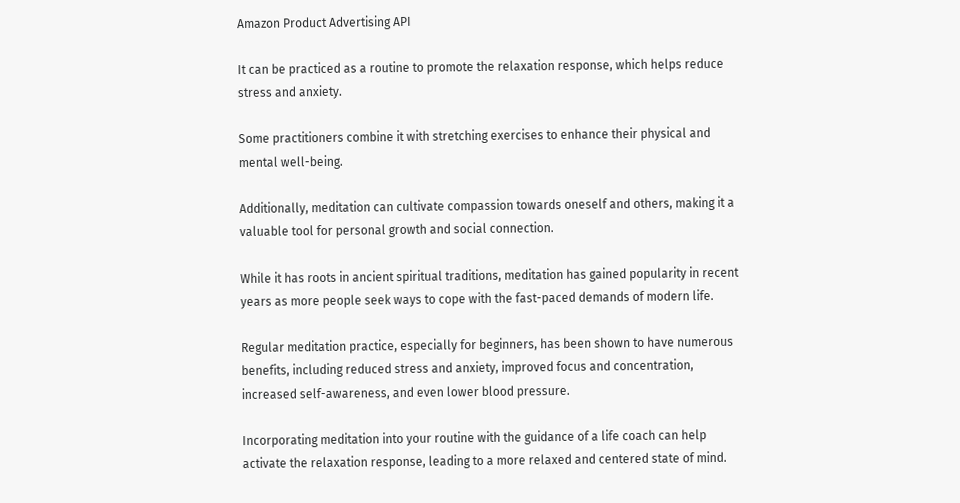Amazon Product Advertising API

It can be practiced as a routine to promote the relaxation response, which helps reduce stress and anxiety.

Some practitioners combine it with stretching exercises to enhance their physical and mental well-being.

Additionally, meditation can cultivate compassion towards oneself and others, making it a valuable tool for personal growth and social connection.

While it has roots in ancient spiritual traditions, meditation has gained popularity in recent years as more people seek ways to cope with the fast-paced demands of modern life.

Regular meditation practice, especially for beginners, has been shown to have numerous benefits, including reduced stress and anxiety, improved focus and concentration, increased self-awareness, and even lower blood pressure.

Incorporating meditation into your routine with the guidance of a life coach can help activate the relaxation response, leading to a more relaxed and centered state of mind.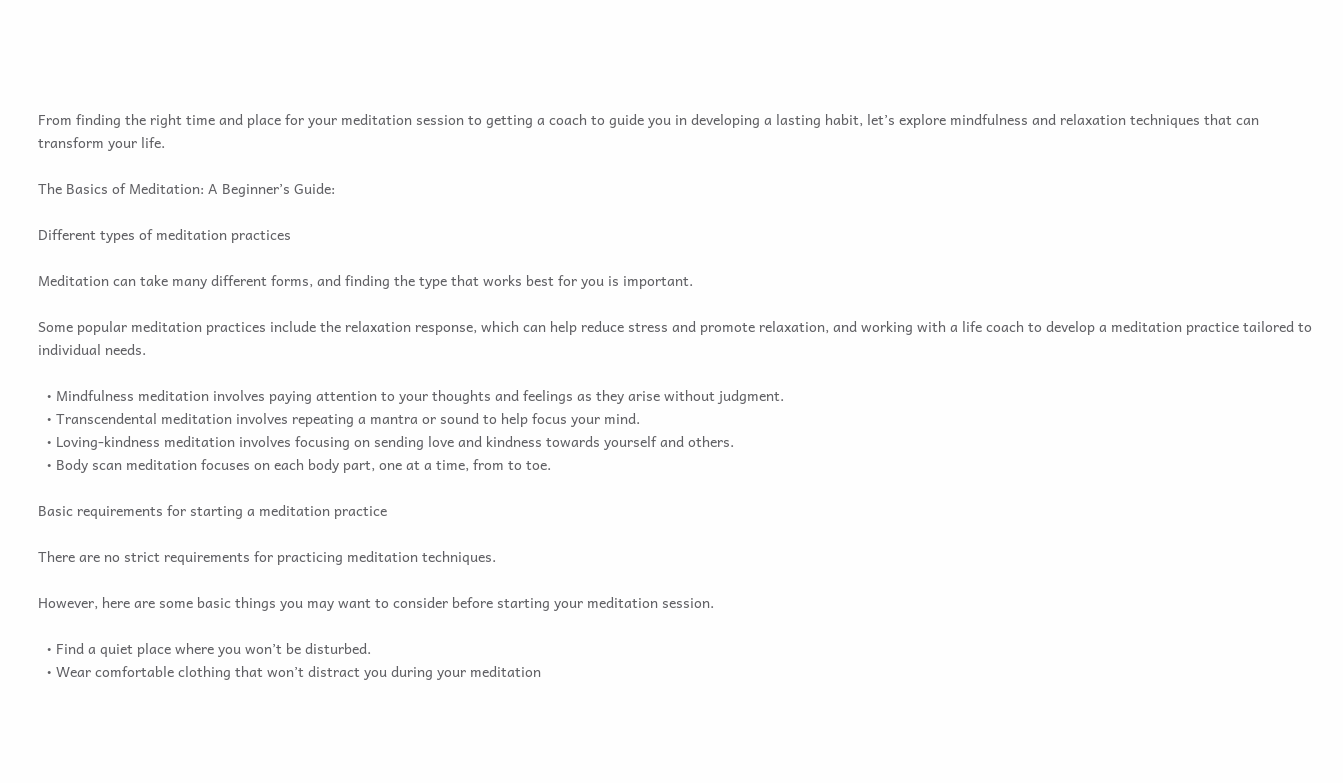From finding the right time and place for your meditation session to getting a coach to guide you in developing a lasting habit, let’s explore mindfulness and relaxation techniques that can transform your life.

The Basics of Meditation: A Beginner’s Guide:

Different types of meditation practices

Meditation can take many different forms, and finding the type that works best for you is important.

Some popular meditation practices include the relaxation response, which can help reduce stress and promote relaxation, and working with a life coach to develop a meditation practice tailored to individual needs.

  • Mindfulness meditation involves paying attention to your thoughts and feelings as they arise without judgment.
  • Transcendental meditation involves repeating a mantra or sound to help focus your mind.
  • Loving-kindness meditation involves focusing on sending love and kindness towards yourself and others.
  • Body scan meditation focuses on each body part, one at a time, from to toe.

Basic requirements for starting a meditation practice

There are no strict requirements for practicing meditation techniques.

However, here are some basic things you may want to consider before starting your meditation session.

  • Find a quiet place where you won’t be disturbed.
  • Wear comfortable clothing that won’t distract you during your meditation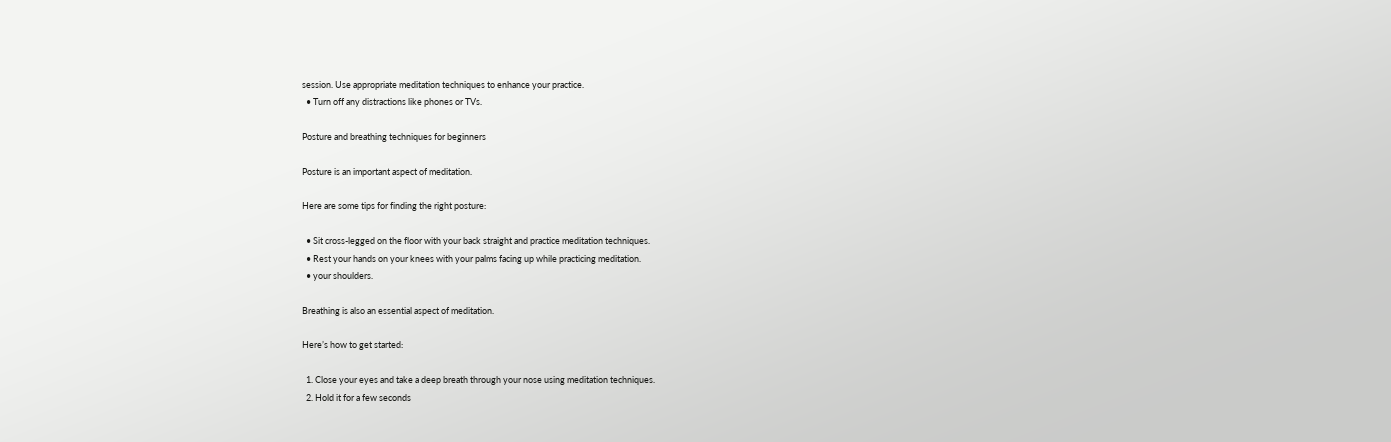session. Use appropriate meditation techniques to enhance your practice.
  • Turn off any distractions like phones or TVs.

Posture and breathing techniques for beginners

Posture is an important aspect of meditation.

Here are some tips for finding the right posture:

  • Sit cross-legged on the floor with your back straight and practice meditation techniques.
  • Rest your hands on your knees with your palms facing up while practicing meditation.
  • your shoulders.

Breathing is also an essential aspect of meditation.

Here’s how to get started:

  1. Close your eyes and take a deep breath through your nose using meditation techniques.
  2. Hold it for a few seconds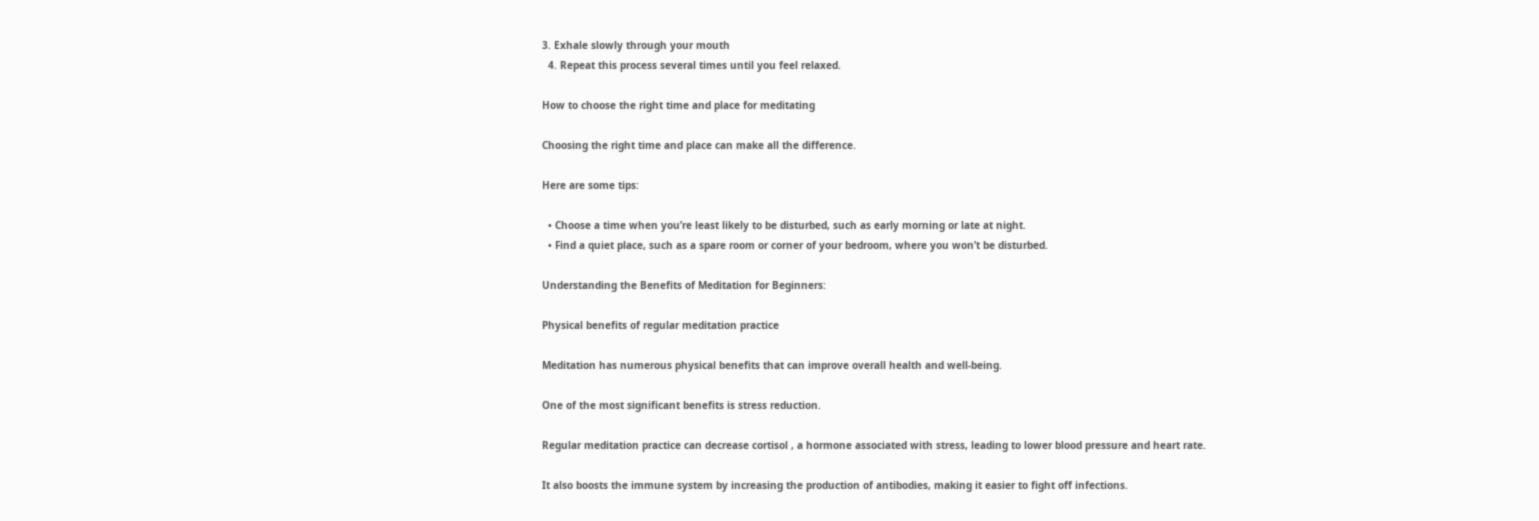3. Exhale slowly through your mouth
  4. Repeat this process several times until you feel relaxed.

How to choose the right time and place for meditating

Choosing the right time and place can make all the difference.

Here are some tips:

  • Choose a time when you’re least likely to be disturbed, such as early morning or late at night.
  • Find a quiet place, such as a spare room or corner of your bedroom, where you won’t be disturbed.

Understanding the Benefits of Meditation for Beginners:

Physical benefits of regular meditation practice

Meditation has numerous physical benefits that can improve overall health and well-being.

One of the most significant benefits is stress reduction.

Regular meditation practice can decrease cortisol , a hormone associated with stress, leading to lower blood pressure and heart rate.

It also boosts the immune system by increasing the production of antibodies, making it easier to fight off infections.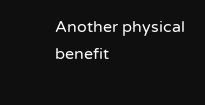Another physical benefit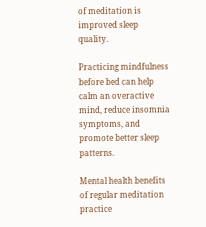of meditation is improved sleep quality.

Practicing mindfulness before bed can help calm an overactive mind, reduce insomnia symptoms, and promote better sleep patterns.

Mental health benefits of regular meditation practice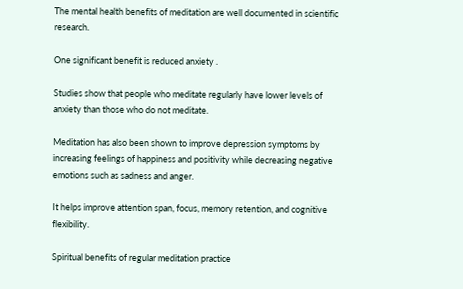The mental health benefits of meditation are well documented in scientific research.

One significant benefit is reduced anxiety .

Studies show that people who meditate regularly have lower levels of anxiety than those who do not meditate.

Meditation has also been shown to improve depression symptoms by increasing feelings of happiness and positivity while decreasing negative emotions such as sadness and anger.

It helps improve attention span, focus, memory retention, and cognitive flexibility.

Spiritual benefits of regular meditation practice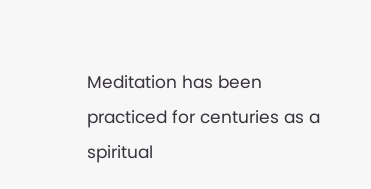Meditation has been practiced for centuries as a spiritual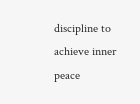discipline to achieve inner peace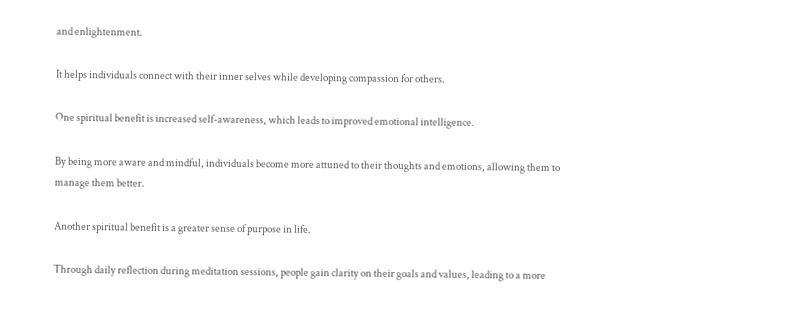and enlightenment.

It helps individuals connect with their inner selves while developing compassion for others.

One spiritual benefit is increased self-awareness, which leads to improved emotional intelligence.

By being more aware and mindful, individuals become more attuned to their thoughts and emotions, allowing them to manage them better.

Another spiritual benefit is a greater sense of purpose in life.

Through daily reflection during meditation sessions, people gain clarity on their goals and values, leading to a more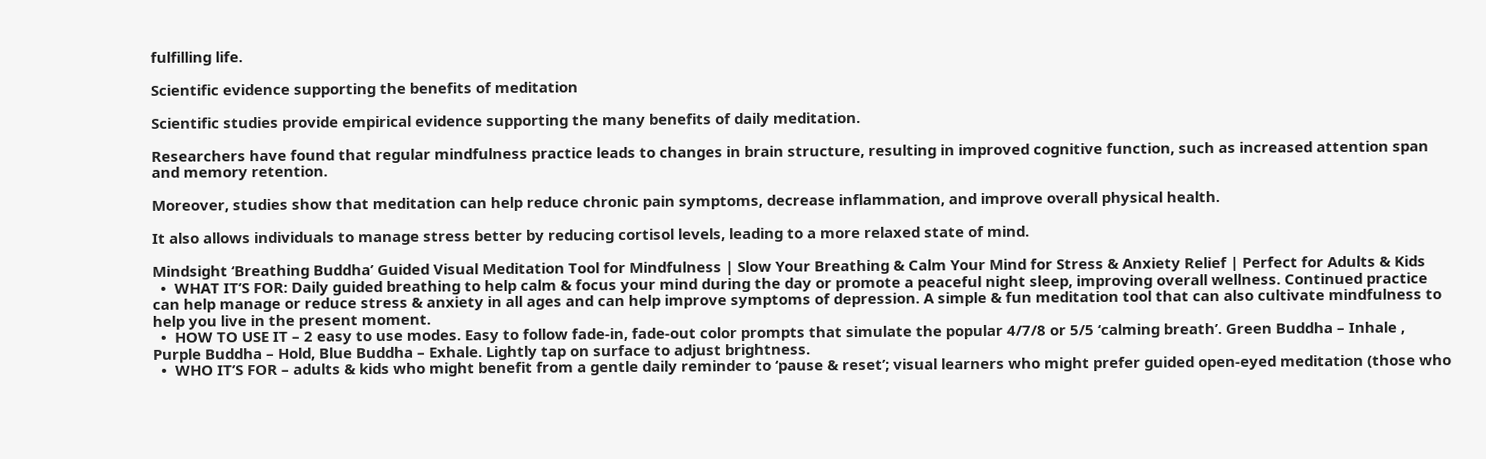fulfilling life.

Scientific evidence supporting the benefits of meditation

Scientific studies provide empirical evidence supporting the many benefits of daily meditation.

Researchers have found that regular mindfulness practice leads to changes in brain structure, resulting in improved cognitive function, such as increased attention span and memory retention.

Moreover, studies show that meditation can help reduce chronic pain symptoms, decrease inflammation, and improve overall physical health.

It also allows individuals to manage stress better by reducing cortisol levels, leading to a more relaxed state of mind.

Mindsight ‘Breathing Buddha’ Guided Visual Meditation Tool for Mindfulness | Slow Your Breathing & Calm Your Mind for Stress & Anxiety Relief | Perfect for Adults & Kids
  •  WHAT IT’S FOR: Daily guided breathing to help calm & focus your mind during the day or promote a peaceful night sleep, improving overall wellness. Continued practice can help manage or reduce stress & anxiety in all ages and can help improve symptoms of depression. A simple & fun meditation tool that can also cultivate mindfulness to help you live in the present moment.
  •  HOW TO USE IT – 2 easy to use modes. Easy to follow fade-in, fade-out color prompts that simulate the popular 4/7/8 or 5/5 ‘calming breath’. Green Buddha – Inhale , Purple Buddha – Hold, Blue Buddha – Exhale. Lightly tap on surface to adjust brightness.
  •  WHO IT’S FOR – adults & kids who might benefit from a gentle daily reminder to ‘pause & reset’; visual learners who might prefer guided open-eyed meditation (those who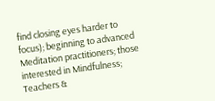find closing eyes harder to focus); beginning to advanced Meditation practitioners; those interested in Mindfulness; Teachers &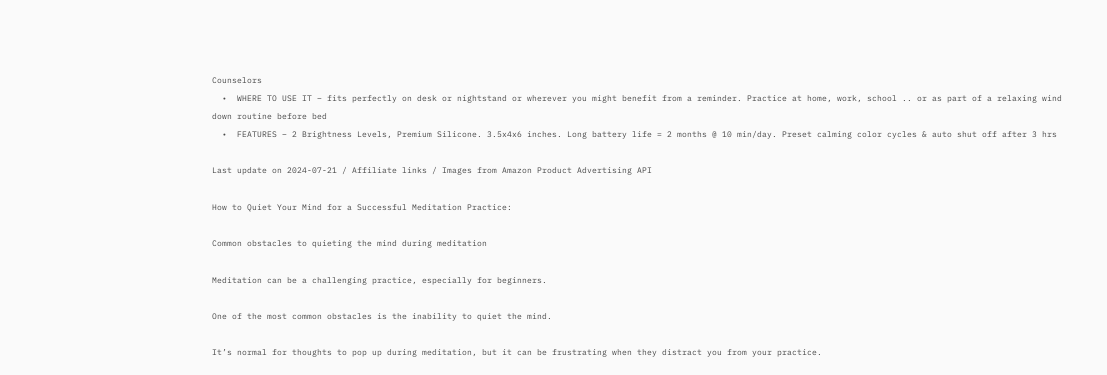Counselors
  •  WHERE TO USE IT – fits perfectly on desk or nightstand or wherever you might benefit from a reminder. Practice at home, work, school .. or as part of a relaxing wind down routine before bed
  •  FEATURES – 2 Brightness Levels, Premium Silicone. 3.5x4x6 inches. Long battery life = 2 months @ 10 min/day. Preset calming color cycles & auto shut off after 3 hrs

Last update on 2024-07-21 / Affiliate links / Images from Amazon Product Advertising API

How to Quiet Your Mind for a Successful Meditation Practice:

Common obstacles to quieting the mind during meditation

Meditation can be a challenging practice, especially for beginners.

One of the most common obstacles is the inability to quiet the mind.

It’s normal for thoughts to pop up during meditation, but it can be frustrating when they distract you from your practice.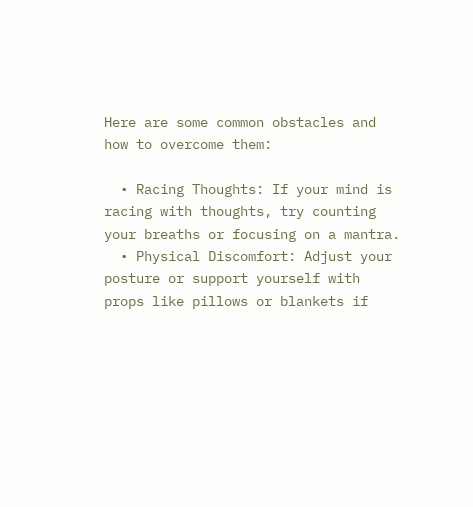Here are some common obstacles and how to overcome them:

  • Racing Thoughts: If your mind is racing with thoughts, try counting your breaths or focusing on a mantra.
  • Physical Discomfort: Adjust your posture or support yourself with props like pillows or blankets if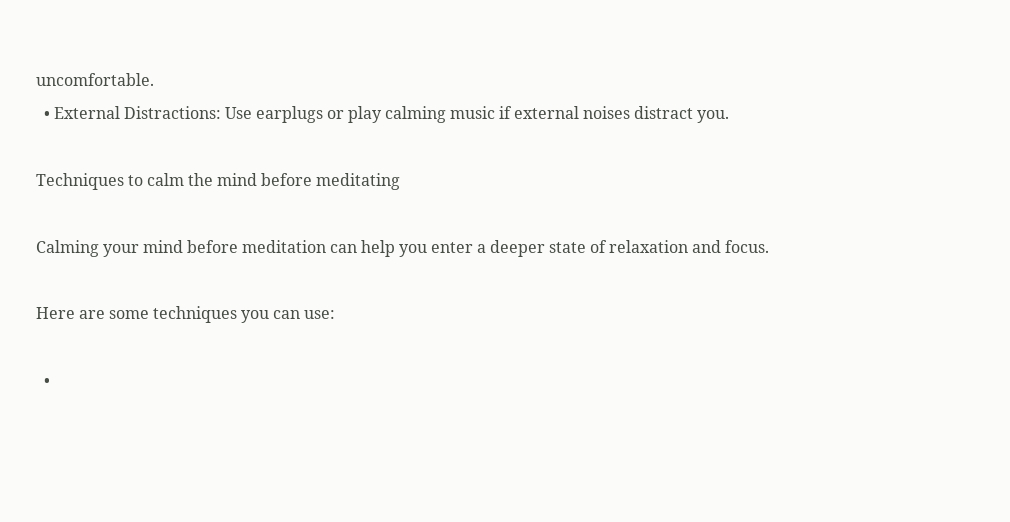uncomfortable.
  • External Distractions: Use earplugs or play calming music if external noises distract you.

Techniques to calm the mind before meditating

Calming your mind before meditation can help you enter a deeper state of relaxation and focus.

Here are some techniques you can use:

  •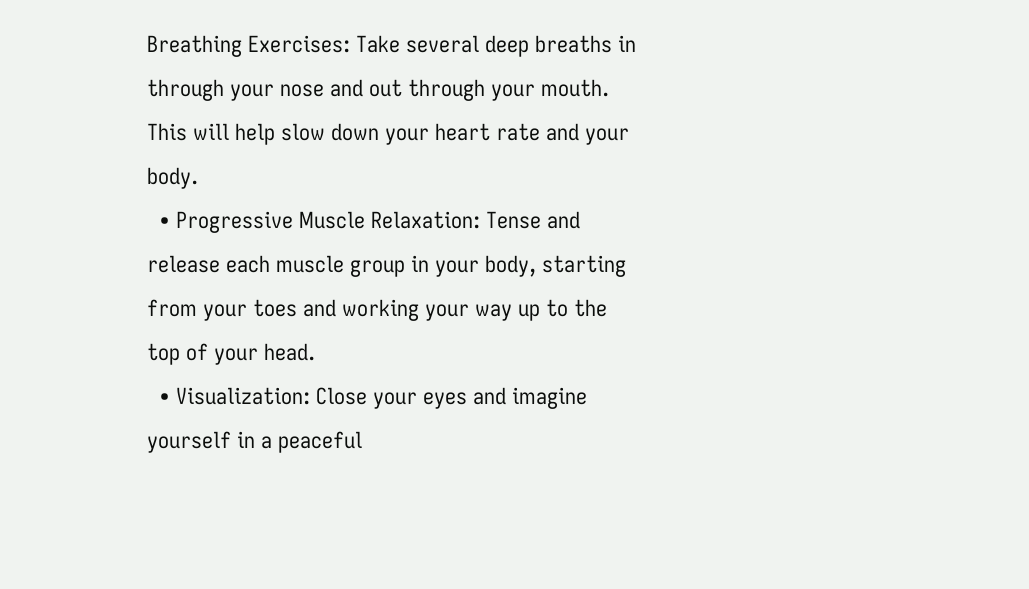Breathing Exercises: Take several deep breaths in through your nose and out through your mouth. This will help slow down your heart rate and your body.
  • Progressive Muscle Relaxation: Tense and release each muscle group in your body, starting from your toes and working your way up to the top of your head.
  • Visualization: Close your eyes and imagine yourself in a peaceful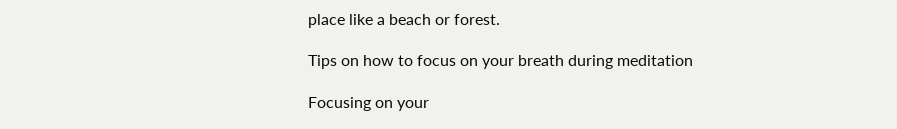place like a beach or forest.

Tips on how to focus on your breath during meditation

Focusing on your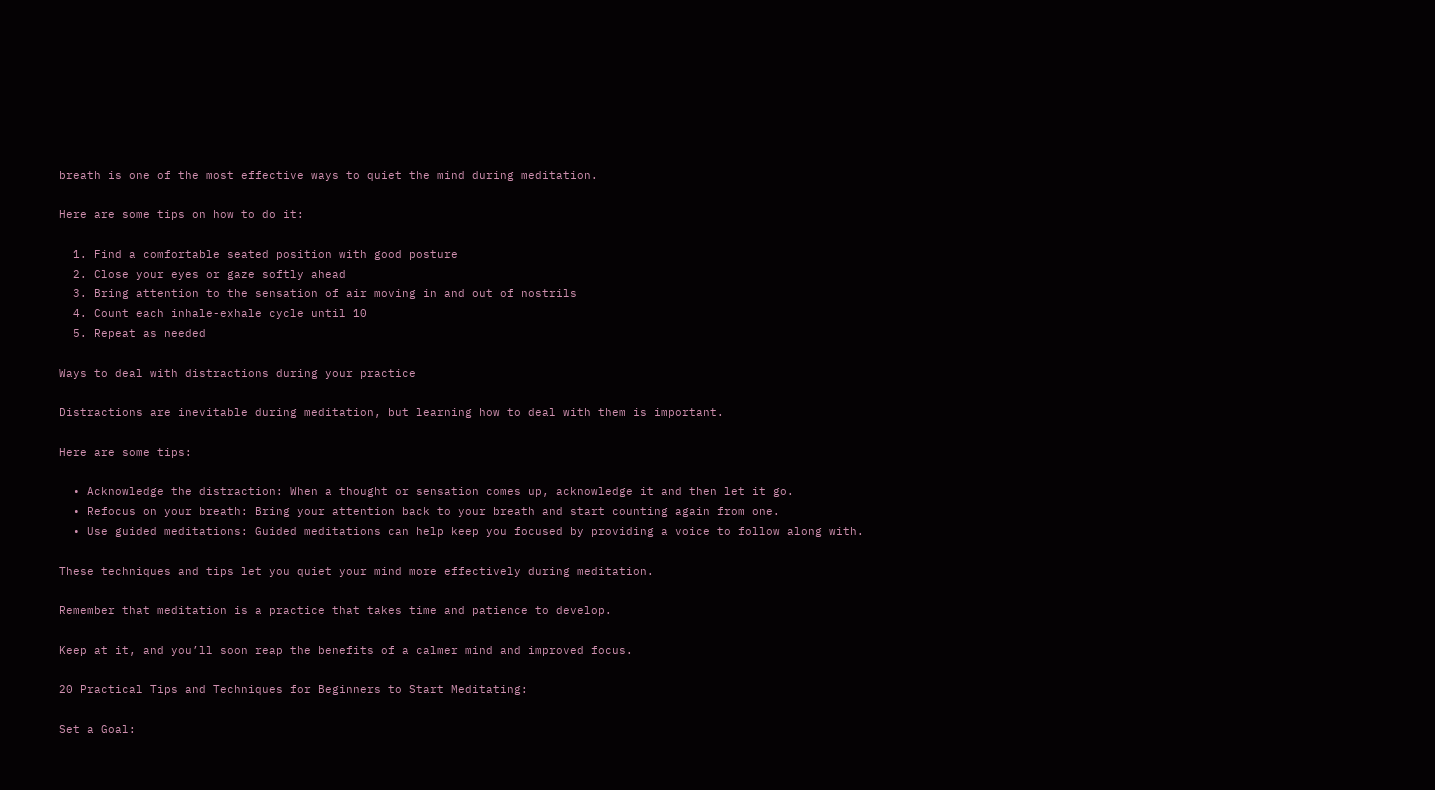breath is one of the most effective ways to quiet the mind during meditation.

Here are some tips on how to do it:

  1. Find a comfortable seated position with good posture
  2. Close your eyes or gaze softly ahead
  3. Bring attention to the sensation of air moving in and out of nostrils
  4. Count each inhale-exhale cycle until 10
  5. Repeat as needed

Ways to deal with distractions during your practice

Distractions are inevitable during meditation, but learning how to deal with them is important.

Here are some tips:

  • Acknowledge the distraction: When a thought or sensation comes up, acknowledge it and then let it go.
  • Refocus on your breath: Bring your attention back to your breath and start counting again from one.
  • Use guided meditations: Guided meditations can help keep you focused by providing a voice to follow along with.

These techniques and tips let you quiet your mind more effectively during meditation.

Remember that meditation is a practice that takes time and patience to develop.

Keep at it, and you’ll soon reap the benefits of a calmer mind and improved focus.

20 Practical Tips and Techniques for Beginners to Start Meditating:

Set a Goal: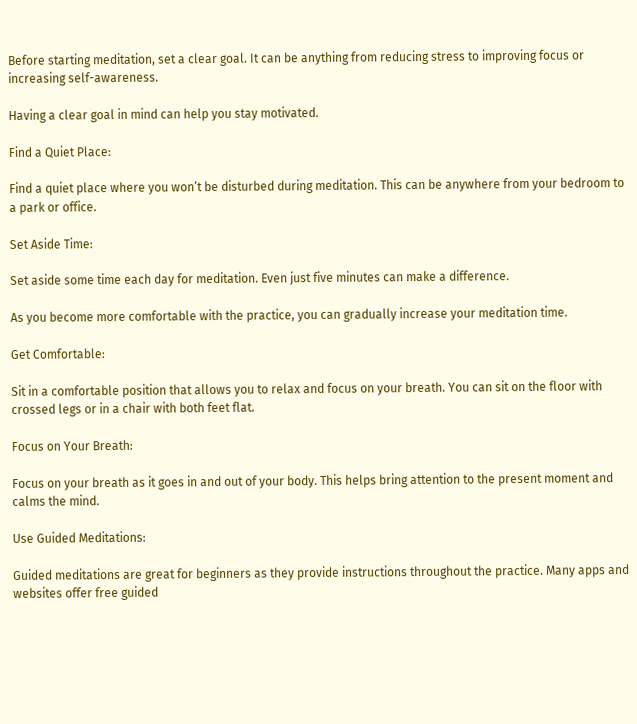Before starting meditation, set a clear goal. It can be anything from reducing stress to improving focus or increasing self-awareness.

Having a clear goal in mind can help you stay motivated.

Find a Quiet Place:

Find a quiet place where you won’t be disturbed during meditation. This can be anywhere from your bedroom to a park or office.

Set Aside Time:

Set aside some time each day for meditation. Even just five minutes can make a difference.

As you become more comfortable with the practice, you can gradually increase your meditation time.

Get Comfortable:

Sit in a comfortable position that allows you to relax and focus on your breath. You can sit on the floor with crossed legs or in a chair with both feet flat.

Focus on Your Breath:

Focus on your breath as it goes in and out of your body. This helps bring attention to the present moment and calms the mind.

Use Guided Meditations:

Guided meditations are great for beginners as they provide instructions throughout the practice. Many apps and websites offer free guided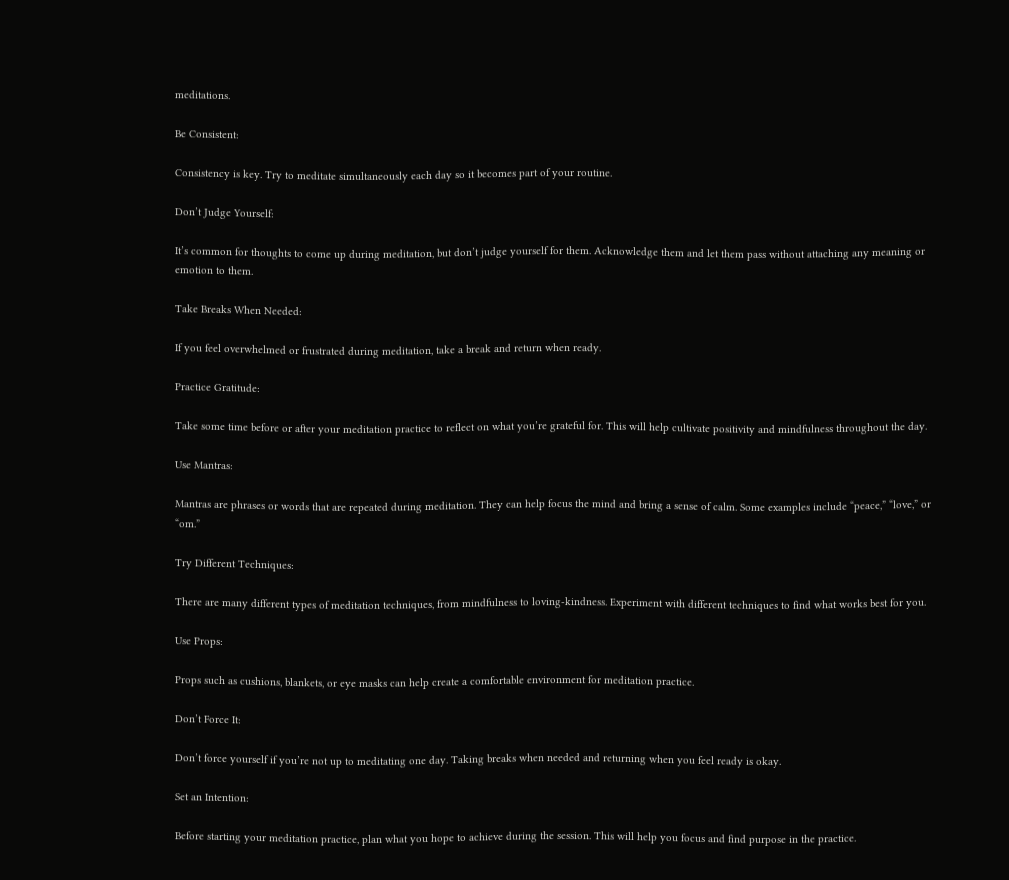meditations.

Be Consistent:

Consistency is key. Try to meditate simultaneously each day so it becomes part of your routine.

Don’t Judge Yourself:

It’s common for thoughts to come up during meditation, but don’t judge yourself for them. Acknowledge them and let them pass without attaching any meaning or emotion to them.

Take Breaks When Needed:

If you feel overwhelmed or frustrated during meditation, take a break and return when ready.

Practice Gratitude:

Take some time before or after your meditation practice to reflect on what you’re grateful for. This will help cultivate positivity and mindfulness throughout the day.

Use Mantras:

Mantras are phrases or words that are repeated during meditation. They can help focus the mind and bring a sense of calm. Some examples include “peace,” “love,” or “om.”

Try Different Techniques:

There are many different types of meditation techniques, from mindfulness to loving-kindness. Experiment with different techniques to find what works best for you.

Use Props:

Props such as cushions, blankets, or eye masks can help create a comfortable environment for meditation practice.

Don’t Force It:

Don’t force yourself if you’re not up to meditating one day. Taking breaks when needed and returning when you feel ready is okay.

Set an Intention:

Before starting your meditation practice, plan what you hope to achieve during the session. This will help you focus and find purpose in the practice.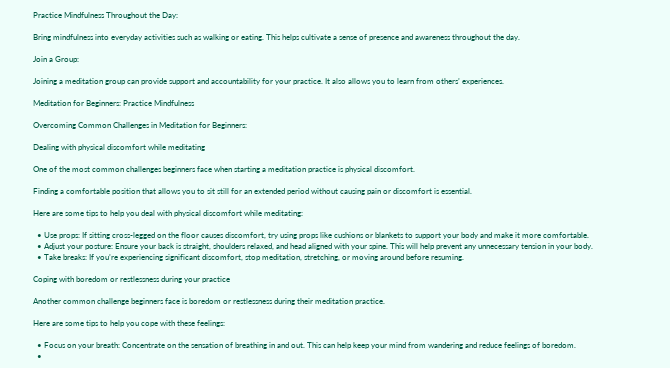Practice Mindfulness Throughout the Day:

Bring mindfulness into everyday activities such as walking or eating. This helps cultivate a sense of presence and awareness throughout the day.

Join a Group:

Joining a meditation group can provide support and accountability for your practice. It also allows you to learn from others’ experiences.

Meditation for Beginners: Practice Mindfulness

Overcoming Common Challenges in Meditation for Beginners:

Dealing with physical discomfort while meditating

One of the most common challenges beginners face when starting a meditation practice is physical discomfort.

Finding a comfortable position that allows you to sit still for an extended period without causing pain or discomfort is essential.

Here are some tips to help you deal with physical discomfort while meditating:

  • Use props: If sitting cross-legged on the floor causes discomfort, try using props like cushions or blankets to support your body and make it more comfortable.
  • Adjust your posture: Ensure your back is straight, shoulders relaxed, and head aligned with your spine. This will help prevent any unnecessary tension in your body.
  • Take breaks: If you’re experiencing significant discomfort, stop meditation, stretching, or moving around before resuming.

Coping with boredom or restlessness during your practice

Another common challenge beginners face is boredom or restlessness during their meditation practice.

Here are some tips to help you cope with these feelings:

  • Focus on your breath: Concentrate on the sensation of breathing in and out. This can help keep your mind from wandering and reduce feelings of boredom.
  •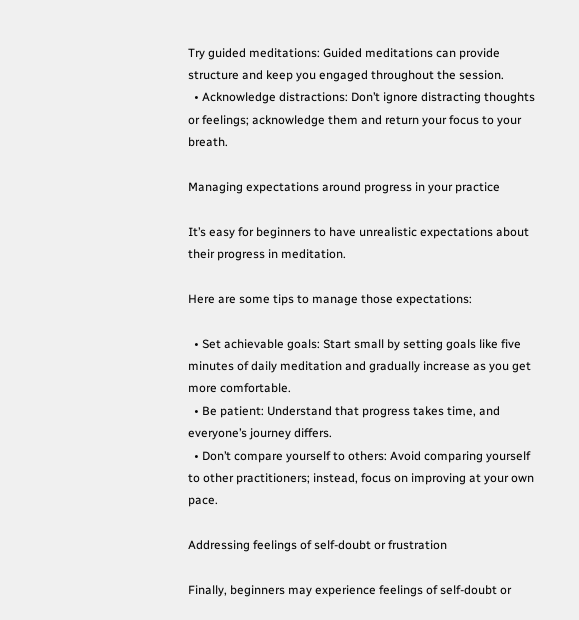Try guided meditations: Guided meditations can provide structure and keep you engaged throughout the session.
  • Acknowledge distractions: Don’t ignore distracting thoughts or feelings; acknowledge them and return your focus to your breath.

Managing expectations around progress in your practice

It’s easy for beginners to have unrealistic expectations about their progress in meditation.

Here are some tips to manage those expectations:

  • Set achievable goals: Start small by setting goals like five minutes of daily meditation and gradually increase as you get more comfortable.
  • Be patient: Understand that progress takes time, and everyone’s journey differs.
  • Don’t compare yourself to others: Avoid comparing yourself to other practitioners; instead, focus on improving at your own pace.

Addressing feelings of self-doubt or frustration

Finally, beginners may experience feelings of self-doubt or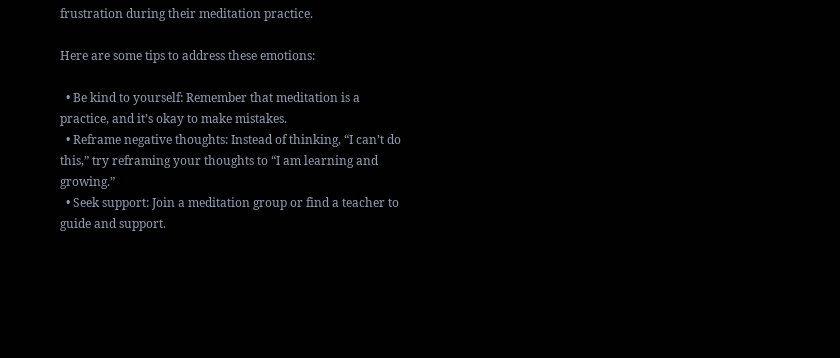frustration during their meditation practice.

Here are some tips to address these emotions:

  • Be kind to yourself: Remember that meditation is a practice, and it’s okay to make mistakes.
  • Reframe negative thoughts: Instead of thinking, “I can’t do this,” try reframing your thoughts to “I am learning and growing.”
  • Seek support: Join a meditation group or find a teacher to guide and support.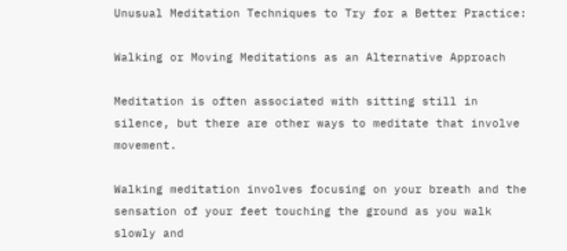Unusual Meditation Techniques to Try for a Better Practice:

Walking or Moving Meditations as an Alternative Approach

Meditation is often associated with sitting still in silence, but there are other ways to meditate that involve movement.

Walking meditation involves focusing on your breath and the sensation of your feet touching the ground as you walk slowly and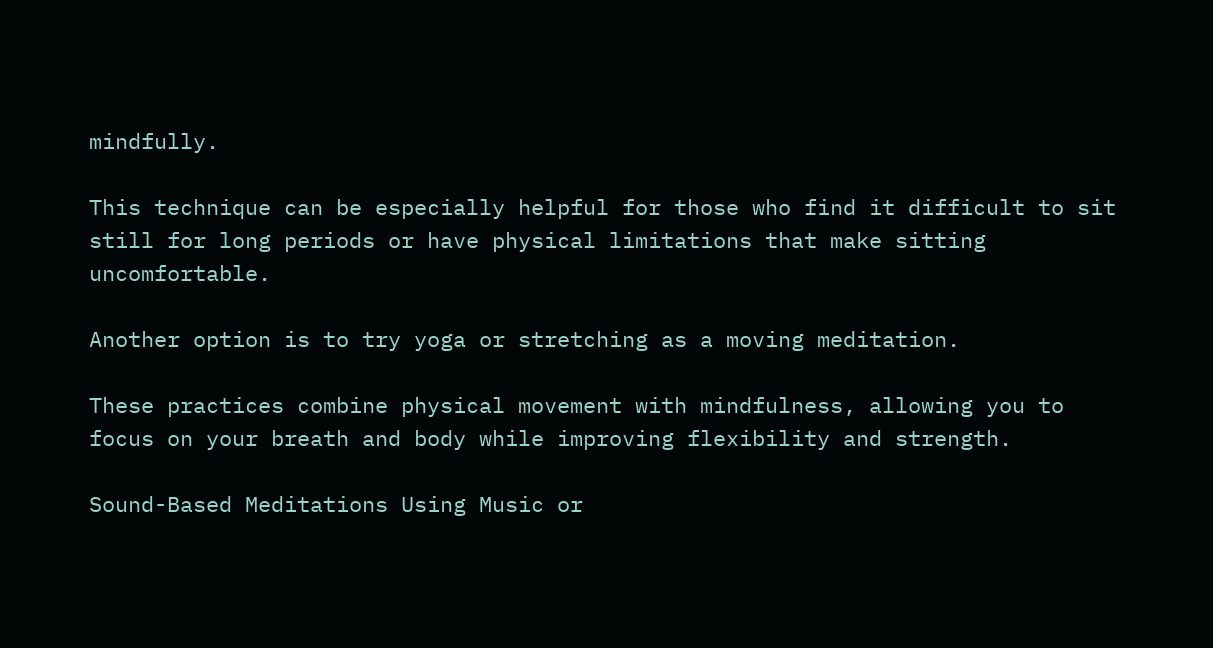mindfully.

This technique can be especially helpful for those who find it difficult to sit still for long periods or have physical limitations that make sitting uncomfortable.

Another option is to try yoga or stretching as a moving meditation.

These practices combine physical movement with mindfulness, allowing you to focus on your breath and body while improving flexibility and strength.

Sound-Based Meditations Using Music or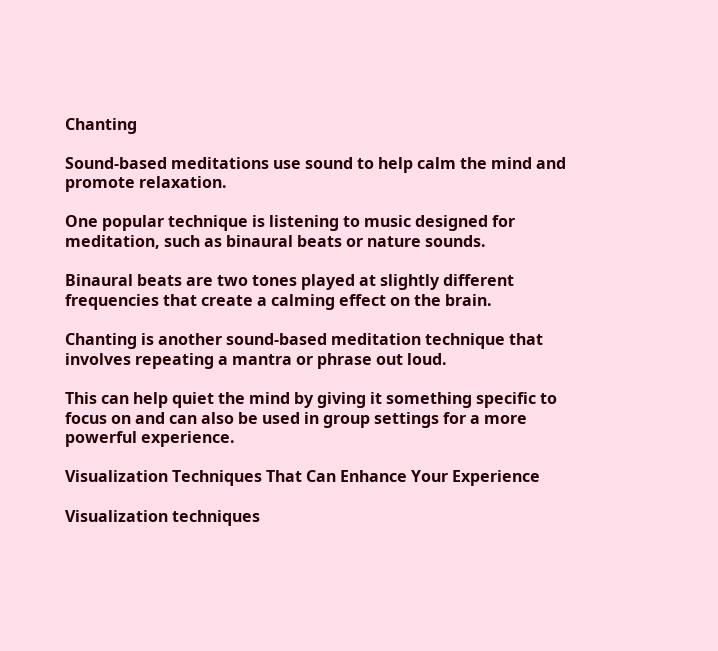Chanting

Sound-based meditations use sound to help calm the mind and promote relaxation.

One popular technique is listening to music designed for meditation, such as binaural beats or nature sounds.

Binaural beats are two tones played at slightly different frequencies that create a calming effect on the brain.

Chanting is another sound-based meditation technique that involves repeating a mantra or phrase out loud.

This can help quiet the mind by giving it something specific to focus on and can also be used in group settings for a more powerful experience.

Visualization Techniques That Can Enhance Your Experience

Visualization techniques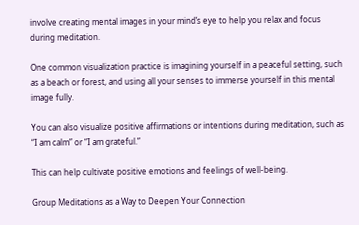involve creating mental images in your mind’s eye to help you relax and focus during meditation.

One common visualization practice is imagining yourself in a peaceful setting, such as a beach or forest, and using all your senses to immerse yourself in this mental image fully.

You can also visualize positive affirmations or intentions during meditation, such as “I am calm” or “I am grateful.”

This can help cultivate positive emotions and feelings of well-being.

Group Meditations as a Way to Deepen Your Connection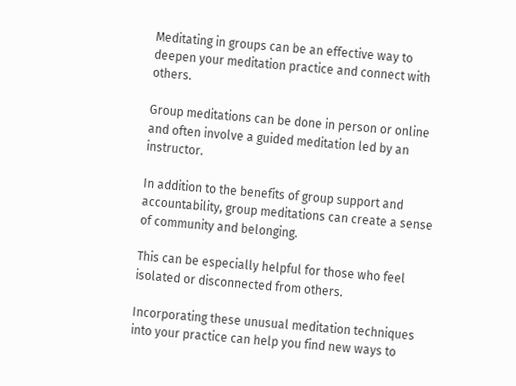Meditating in groups can be an effective way to deepen your meditation practice and connect with others.

Group meditations can be done in person or online and often involve a guided meditation led by an instructor.

In addition to the benefits of group support and accountability, group meditations can create a sense of community and belonging.

This can be especially helpful for those who feel isolated or disconnected from others.

Incorporating these unusual meditation techniques into your practice can help you find new ways to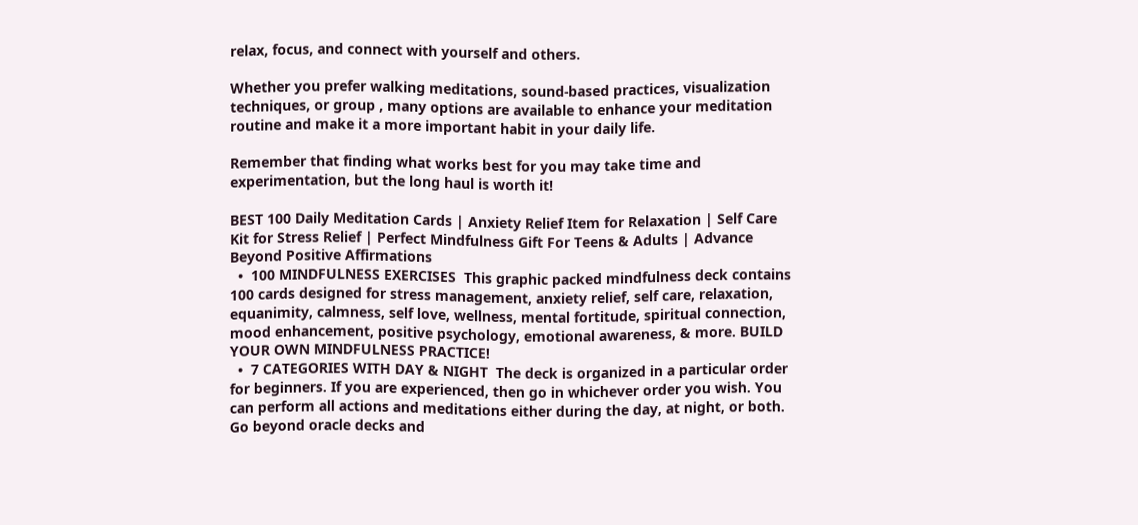relax, focus, and connect with yourself and others.

Whether you prefer walking meditations, sound-based practices, visualization techniques, or group , many options are available to enhance your meditation routine and make it a more important habit in your daily life.

Remember that finding what works best for you may take time and experimentation, but the long haul is worth it!

BEST 100 Daily Meditation Cards | Anxiety Relief Item for Relaxation | Self Care Kit for Stress Relief | Perfect Mindfulness Gift For Teens & Adults | Advance Beyond Positive Affirmations
  •  100 MINDFULNESS EXERCISES  This graphic packed mindfulness deck contains 100 cards designed for stress management, anxiety relief, self care, relaxation, equanimity, calmness, self love, wellness, mental fortitude, spiritual connection, mood enhancement, positive psychology, emotional awareness, & more. BUILD YOUR OWN MINDFULNESS PRACTICE!
  •  7 CATEGORIES WITH DAY & NIGHT  The deck is organized in a particular order for beginners. If you are experienced, then go in whichever order you wish. You can perform all actions and meditations either during the day, at night, or both. Go beyond oracle decks and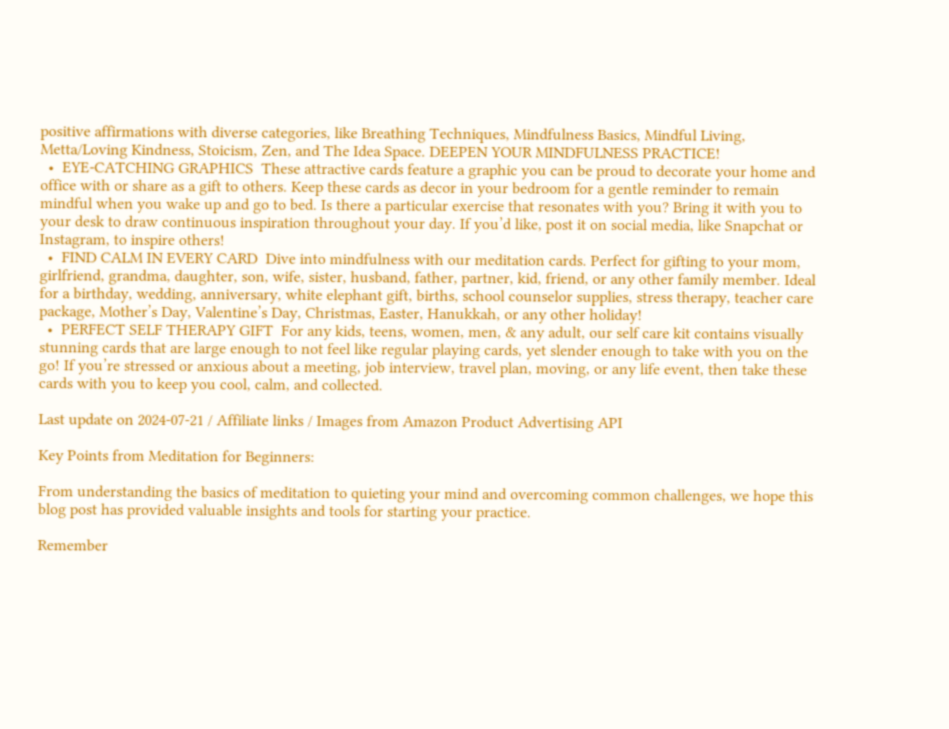positive affirmations with diverse categories, like Breathing Techniques, Mindfulness Basics, Mindful Living, Metta/Loving Kindness, Stoicism, Zen, and The Idea Space. DEEPEN YOUR MINDFULNESS PRACTICE!
  •  EYE-CATCHING GRAPHICS  These attractive cards feature a graphic you can be proud to decorate your home and office with or share as a gift to others. Keep these cards as decor in your bedroom for a gentle reminder to remain mindful when you wake up and go to bed. Is there a particular exercise that resonates with you? Bring it with you to your desk to draw continuous inspiration throughout your day. If you’d like, post it on social media, like Snapchat or Instagram, to inspire others!
  •  FIND CALM IN EVERY CARD  Dive into mindfulness with our meditation cards. Perfect for gifting to your mom, girlfriend, grandma, daughter, son, wife, sister, husband, father, partner, kid, friend, or any other family member. Ideal for a birthday, wedding, anniversary, white elephant gift, births, school counselor supplies, stress therapy, teacher care package, Mother’s Day, Valentine’s Day, Christmas, Easter, Hanukkah, or any other holiday!
  •  PERFECT SELF THERAPY GIFT  For any kids, teens, women, men, & any adult, our self care kit contains visually stunning cards that are large enough to not feel like regular playing cards, yet slender enough to take with you on the go! If you’re stressed or anxious about a meeting, job interview, travel plan, moving, or any life event, then take these cards with you to keep you cool, calm, and collected.

Last update on 2024-07-21 / Affiliate links / Images from Amazon Product Advertising API

Key Points from Meditation for Beginners:

From understanding the basics of meditation to quieting your mind and overcoming common challenges, we hope this blog post has provided valuable insights and tools for starting your practice.

Remember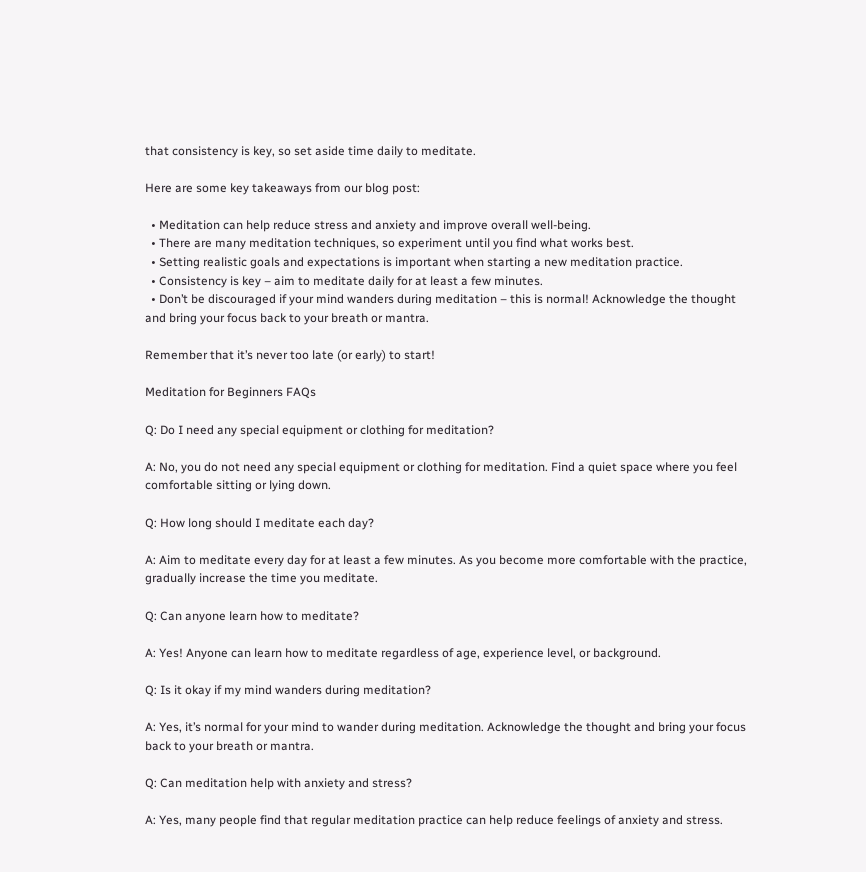that consistency is key, so set aside time daily to meditate.

Here are some key takeaways from our blog post:

  • Meditation can help reduce stress and anxiety and improve overall well-being.
  • There are many meditation techniques, so experiment until you find what works best.
  • Setting realistic goals and expectations is important when starting a new meditation practice.
  • Consistency is key – aim to meditate daily for at least a few minutes.
  • Don’t be discouraged if your mind wanders during meditation – this is normal! Acknowledge the thought and bring your focus back to your breath or mantra.

Remember that it’s never too late (or early) to start!

Meditation for Beginners FAQs

Q: Do I need any special equipment or clothing for meditation?

A: No, you do not need any special equipment or clothing for meditation. Find a quiet space where you feel comfortable sitting or lying down.

Q: How long should I meditate each day?

A: Aim to meditate every day for at least a few minutes. As you become more comfortable with the practice, gradually increase the time you meditate.

Q: Can anyone learn how to meditate?

A: Yes! Anyone can learn how to meditate regardless of age, experience level, or background.

Q: Is it okay if my mind wanders during meditation?

A: Yes, it’s normal for your mind to wander during meditation. Acknowledge the thought and bring your focus back to your breath or mantra.

Q: Can meditation help with anxiety and stress?

A: Yes, many people find that regular meditation practice can help reduce feelings of anxiety and stress.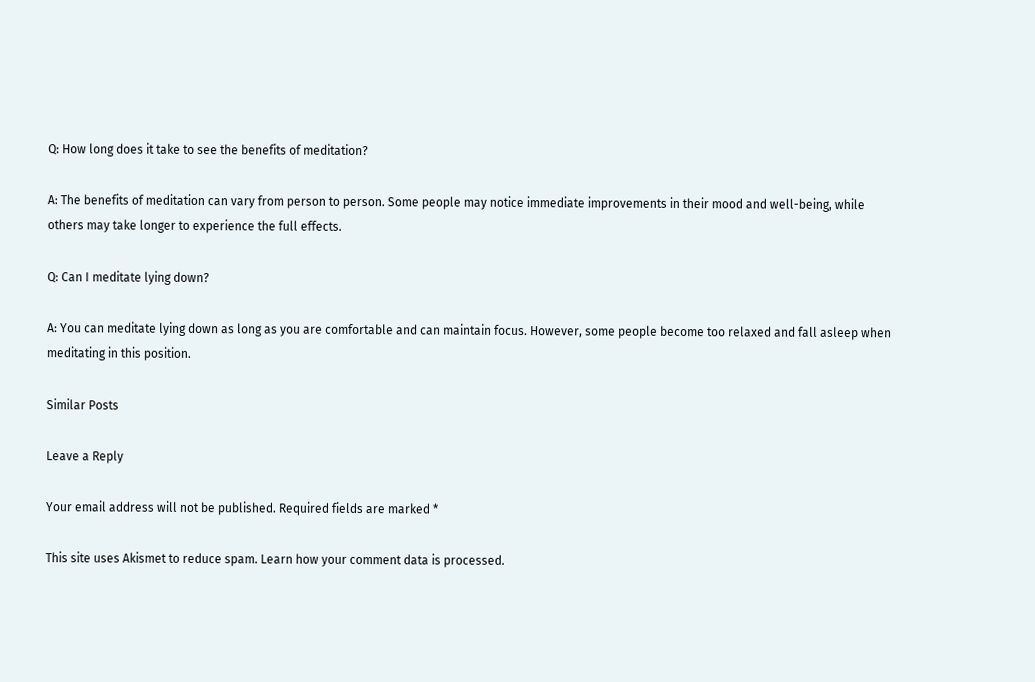Q: How long does it take to see the benefits of meditation?

A: The benefits of meditation can vary from person to person. Some people may notice immediate improvements in their mood and well-being, while others may take longer to experience the full effects.

Q: Can I meditate lying down?

A: You can meditate lying down as long as you are comfortable and can maintain focus. However, some people become too relaxed and fall asleep when meditating in this position.

Similar Posts

Leave a Reply

Your email address will not be published. Required fields are marked *

This site uses Akismet to reduce spam. Learn how your comment data is processed.